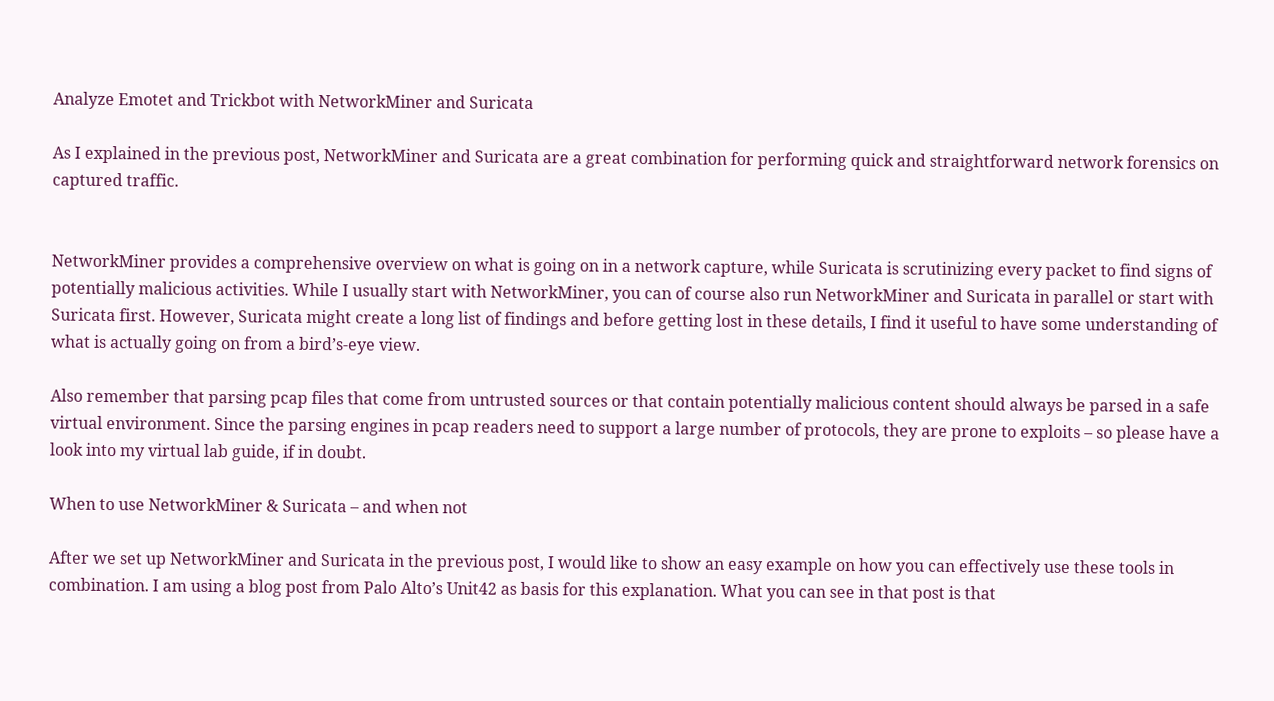Analyze Emotet and Trickbot with NetworkMiner and Suricata

As I explained in the previous post, NetworkMiner and Suricata are a great combination for performing quick and straightforward network forensics on captured traffic.


NetworkMiner provides a comprehensive overview on what is going on in a network capture, while Suricata is scrutinizing every packet to find signs of potentially malicious activities. While I usually start with NetworkMiner, you can of course also run NetworkMiner and Suricata in parallel or start with Suricata first. However, Suricata might create a long list of findings and before getting lost in these details, I find it useful to have some understanding of what is actually going on from a bird’s-eye view.

Also remember that parsing pcap files that come from untrusted sources or that contain potentially malicious content should always be parsed in a safe virtual environment. Since the parsing engines in pcap readers need to support a large number of protocols, they are prone to exploits – so please have a look into my virtual lab guide, if in doubt.

When to use NetworkMiner & Suricata – and when not

After we set up NetworkMiner and Suricata in the previous post, I would like to show an easy example on how you can effectively use these tools in combination. I am using a blog post from Palo Alto’s Unit42 as basis for this explanation. What you can see in that post is that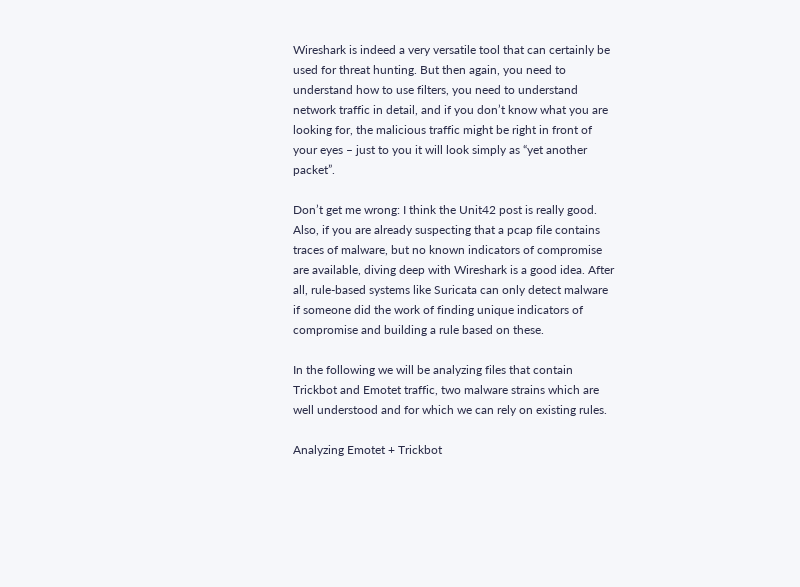Wireshark is indeed a very versatile tool that can certainly be used for threat hunting. But then again, you need to understand how to use filters, you need to understand network traffic in detail, and if you don’t know what you are looking for, the malicious traffic might be right in front of your eyes – just to you it will look simply as “yet another packet”.

Don’t get me wrong: I think the Unit42 post is really good. Also, if you are already suspecting that a pcap file contains traces of malware, but no known indicators of compromise are available, diving deep with Wireshark is a good idea. After all, rule-based systems like Suricata can only detect malware if someone did the work of finding unique indicators of compromise and building a rule based on these.

In the following we will be analyzing files that contain Trickbot and Emotet traffic, two malware strains which are well understood and for which we can rely on existing rules.

Analyzing Emotet + Trickbot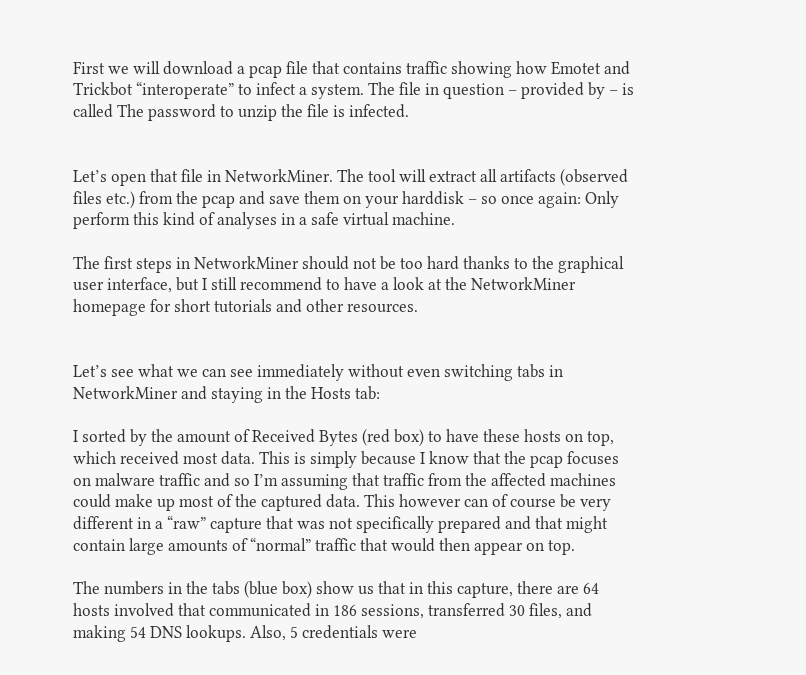First we will download a pcap file that contains traffic showing how Emotet and Trickbot “interoperate” to infect a system. The file in question – provided by – is called The password to unzip the file is infected.


Let’s open that file in NetworkMiner. The tool will extract all artifacts (observed files etc.) from the pcap and save them on your harddisk – so once again: Only perform this kind of analyses in a safe virtual machine.

The first steps in NetworkMiner should not be too hard thanks to the graphical user interface, but I still recommend to have a look at the NetworkMiner homepage for short tutorials and other resources.


Let’s see what we can see immediately without even switching tabs in NetworkMiner and staying in the Hosts tab:

I sorted by the amount of Received Bytes (red box) to have these hosts on top, which received most data. This is simply because I know that the pcap focuses on malware traffic and so I’m assuming that traffic from the affected machines could make up most of the captured data. This however can of course be very different in a “raw” capture that was not specifically prepared and that might contain large amounts of “normal” traffic that would then appear on top.

The numbers in the tabs (blue box) show us that in this capture, there are 64 hosts involved that communicated in 186 sessions, transferred 30 files, and making 54 DNS lookups. Also, 5 credentials were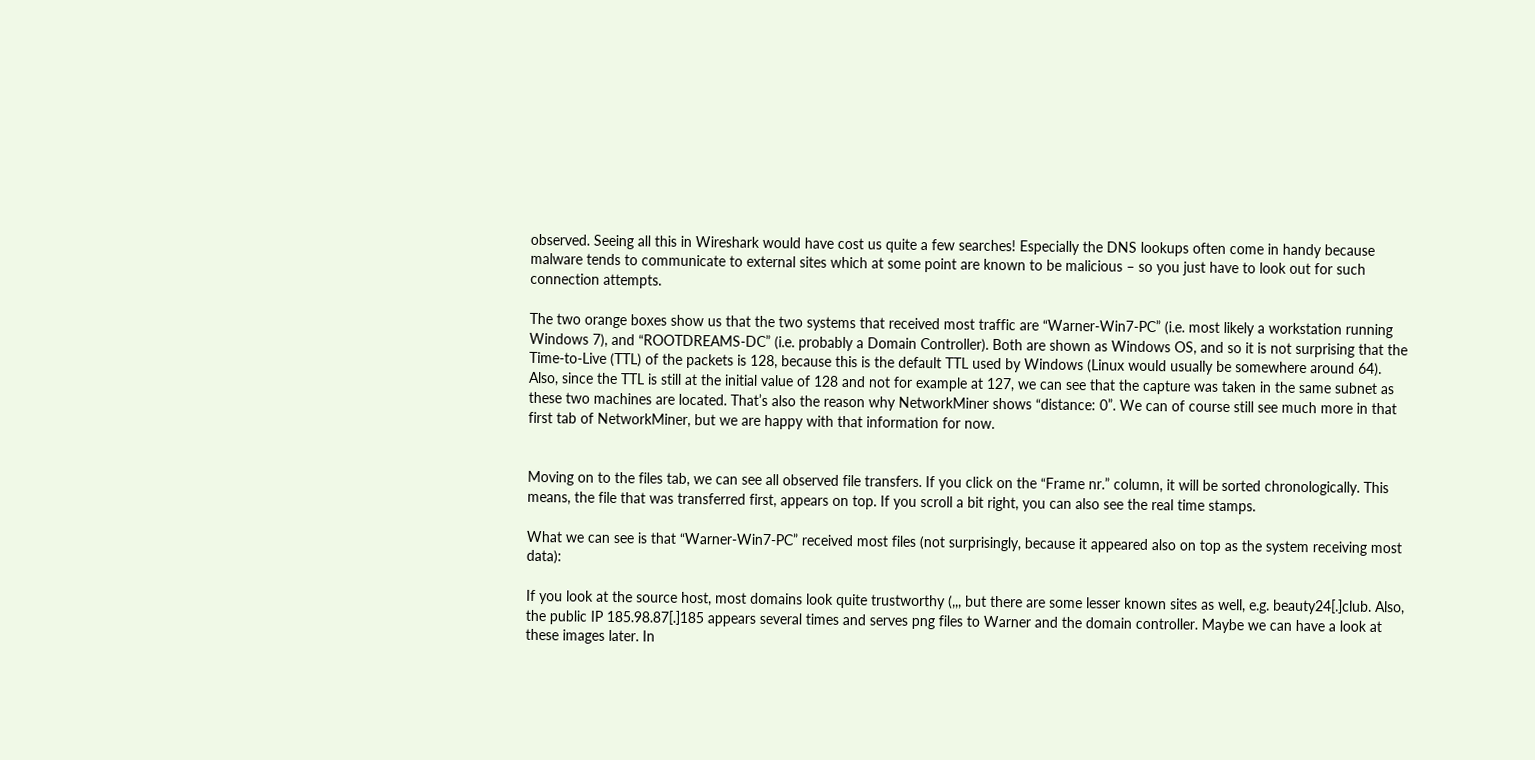observed. Seeing all this in Wireshark would have cost us quite a few searches! Especially the DNS lookups often come in handy because malware tends to communicate to external sites which at some point are known to be malicious – so you just have to look out for such connection attempts.

The two orange boxes show us that the two systems that received most traffic are “Warner-Win7-PC” (i.e. most likely a workstation running Windows 7), and “ROOTDREAMS-DC” (i.e. probably a Domain Controller). Both are shown as Windows OS, and so it is not surprising that the Time-to-Live (TTL) of the packets is 128, because this is the default TTL used by Windows (Linux would usually be somewhere around 64). Also, since the TTL is still at the initial value of 128 and not for example at 127, we can see that the capture was taken in the same subnet as these two machines are located. That’s also the reason why NetworkMiner shows “distance: 0”. We can of course still see much more in that first tab of NetworkMiner, but we are happy with that information for now.


Moving on to the files tab, we can see all observed file transfers. If you click on the “Frame nr.” column, it will be sorted chronologically. This means, the file that was transferred first, appears on top. If you scroll a bit right, you can also see the real time stamps.

What we can see is that “Warner-Win7-PC” received most files (not surprisingly, because it appeared also on top as the system receiving most data):

If you look at the source host, most domains look quite trustworthy (,,, but there are some lesser known sites as well, e.g. beauty24[.]club. Also, the public IP 185.98.87[.]185 appears several times and serves png files to Warner and the domain controller. Maybe we can have a look at these images later. In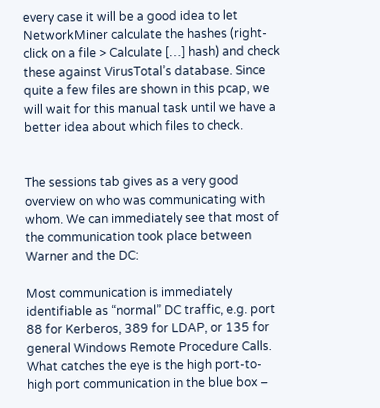every case it will be a good idea to let NetworkMiner calculate the hashes (right-click on a file > Calculate […] hash) and check these against VirusTotal’s database. Since quite a few files are shown in this pcap, we will wait for this manual task until we have a better idea about which files to check.


The sessions tab gives as a very good overview on who was communicating with whom. We can immediately see that most of the communication took place between Warner and the DC:

Most communication is immediately identifiable as “normal” DC traffic, e.g. port 88 for Kerberos, 389 for LDAP, or 135 for general Windows Remote Procedure Calls. What catches the eye is the high port-to-high port communication in the blue box –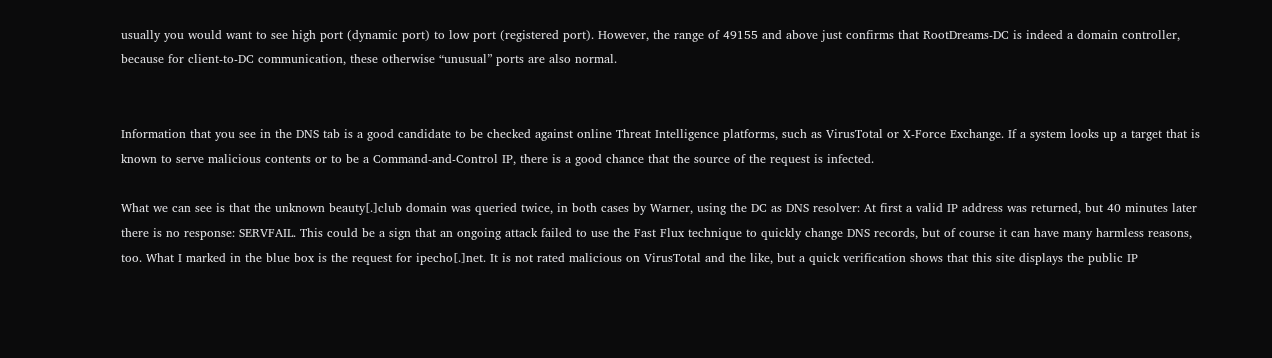usually you would want to see high port (dynamic port) to low port (registered port). However, the range of 49155 and above just confirms that RootDreams-DC is indeed a domain controller, because for client-to-DC communication, these otherwise “unusual” ports are also normal.


Information that you see in the DNS tab is a good candidate to be checked against online Threat Intelligence platforms, such as VirusTotal or X-Force Exchange. If a system looks up a target that is known to serve malicious contents or to be a Command-and-Control IP, there is a good chance that the source of the request is infected.

What we can see is that the unknown beauty[.]club domain was queried twice, in both cases by Warner, using the DC as DNS resolver: At first a valid IP address was returned, but 40 minutes later there is no response: SERVFAIL. This could be a sign that an ongoing attack failed to use the Fast Flux technique to quickly change DNS records, but of course it can have many harmless reasons, too. What I marked in the blue box is the request for ipecho[.]net. It is not rated malicious on VirusTotal and the like, but a quick verification shows that this site displays the public IP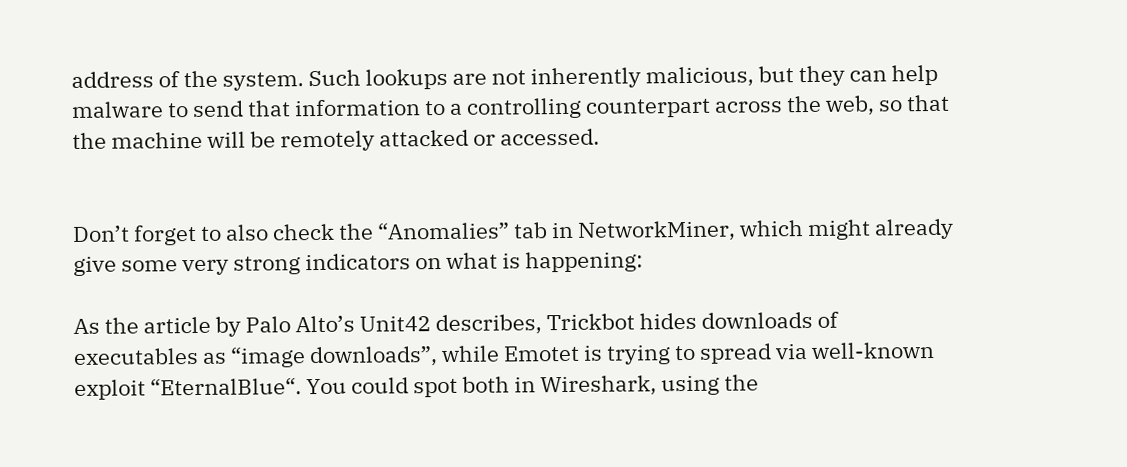address of the system. Such lookups are not inherently malicious, but they can help malware to send that information to a controlling counterpart across the web, so that the machine will be remotely attacked or accessed.


Don’t forget to also check the “Anomalies” tab in NetworkMiner, which might already give some very strong indicators on what is happening:

As the article by Palo Alto’s Unit42 describes, Trickbot hides downloads of executables as “image downloads”, while Emotet is trying to spread via well-known exploit “EternalBlue“. You could spot both in Wireshark, using the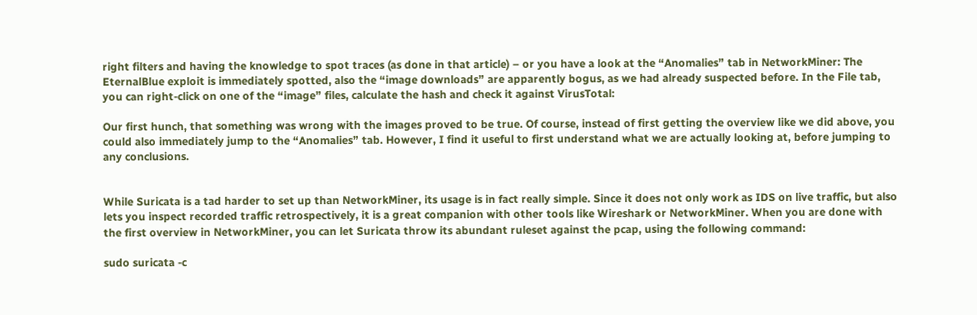right filters and having the knowledge to spot traces (as done in that article) – or you have a look at the “Anomalies” tab in NetworkMiner: The EternalBlue exploit is immediately spotted, also the “image downloads” are apparently bogus, as we had already suspected before. In the File tab, you can right-click on one of the “image” files, calculate the hash and check it against VirusTotal:

Our first hunch, that something was wrong with the images proved to be true. Of course, instead of first getting the overview like we did above, you could also immediately jump to the “Anomalies” tab. However, I find it useful to first understand what we are actually looking at, before jumping to any conclusions.


While Suricata is a tad harder to set up than NetworkMiner, its usage is in fact really simple. Since it does not only work as IDS on live traffic, but also lets you inspect recorded traffic retrospectively, it is a great companion with other tools like Wireshark or NetworkMiner. When you are done with the first overview in NetworkMiner, you can let Suricata throw its abundant ruleset against the pcap, using the following command:

sudo suricata -c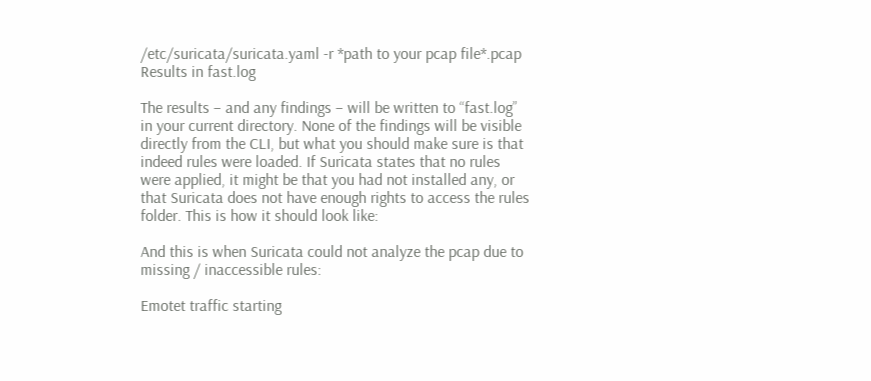/etc/suricata/suricata.yaml -r *path to your pcap file*.pcap
Results in fast.log

The results – and any findings – will be written to “fast.log” in your current directory. None of the findings will be visible directly from the CLI, but what you should make sure is that indeed rules were loaded. If Suricata states that no rules were applied, it might be that you had not installed any, or that Suricata does not have enough rights to access the rules folder. This is how it should look like:

And this is when Suricata could not analyze the pcap due to missing / inaccessible rules:

Emotet traffic starting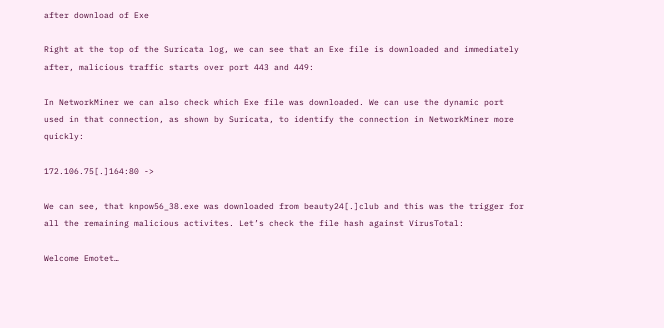after download of Exe

Right at the top of the Suricata log, we can see that an Exe file is downloaded and immediately after, malicious traffic starts over port 443 and 449:

In NetworkMiner we can also check which Exe file was downloaded. We can use the dynamic port used in that connection, as shown by Suricata, to identify the connection in NetworkMiner more quickly:

172.106.75[.]164:80 ->

We can see, that knpow56_38.exe was downloaded from beauty24[.]club and this was the trigger for all the remaining malicious activites. Let’s check the file hash against VirusTotal:

Welcome Emotet…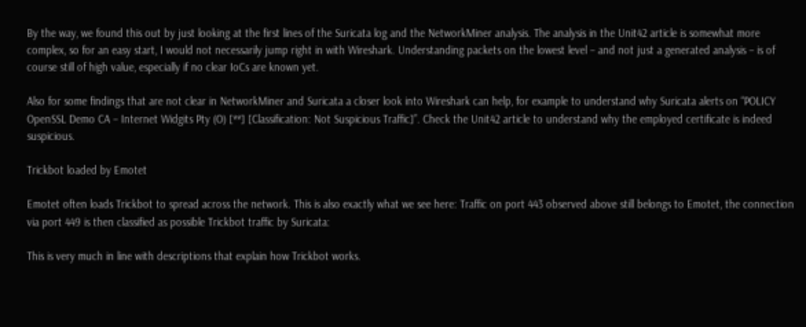By the way, we found this out by just looking at the first lines of the Suricata log and the NetworkMiner analysis. The analysis in the Unit42 article is somewhat more complex, so for an easy start, I would not necessarily jump right in with Wireshark. Understanding packets on the lowest level – and not just a generated analysis – is of course still of high value, especially if no clear IoCs are known yet.

Also for some findings that are not clear in NetworkMiner and Suricata a closer look into Wireshark can help, for example to understand why Suricata alerts on “POLICY OpenSSL Demo CA – Internet Widgits Pty (O) [**] [Classification: Not Suspicious Traffic]”. Check the Unit42 article to understand why the employed certificate is indeed suspicious.

Trickbot loaded by Emotet

Emotet often loads Trickbot to spread across the network. This is also exactly what we see here: Traffic on port 443 observed above still belongs to Emotet, the connection via port 449 is then classified as possible Trickbot traffic by Suricata:

This is very much in line with descriptions that explain how Trickbot works.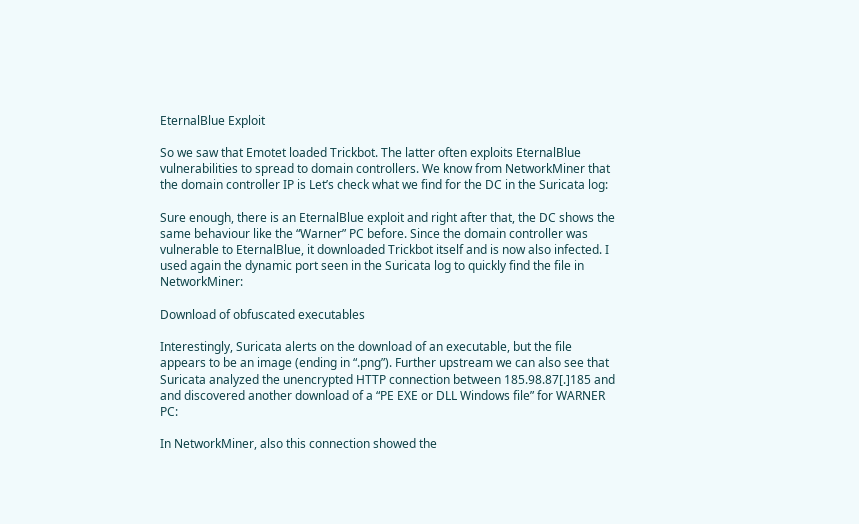EternalBlue Exploit

So we saw that Emotet loaded Trickbot. The latter often exploits EternalBlue vulnerabilities to spread to domain controllers. We know from NetworkMiner that the domain controller IP is Let’s check what we find for the DC in the Suricata log:

Sure enough, there is an EternalBlue exploit and right after that, the DC shows the same behaviour like the “Warner” PC before. Since the domain controller was vulnerable to EternalBlue, it downloaded Trickbot itself and is now also infected. I used again the dynamic port seen in the Suricata log to quickly find the file in NetworkMiner:

Download of obfuscated executables

Interestingly, Suricata alerts on the download of an executable, but the file appears to be an image (ending in “.png”). Further upstream we can also see that Suricata analyzed the unencrypted HTTP connection between 185.98.87[.]185 and and discovered another download of a “PE EXE or DLL Windows file” for WARNER PC:

In NetworkMiner, also this connection showed the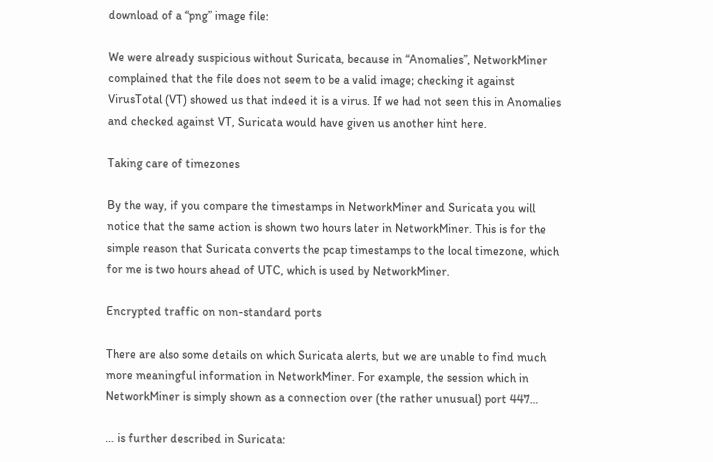download of a “png” image file:

We were already suspicious without Suricata, because in “Anomalies”, NetworkMiner complained that the file does not seem to be a valid image; checking it against VirusTotal (VT) showed us that indeed it is a virus. If we had not seen this in Anomalies and checked against VT, Suricata would have given us another hint here.

Taking care of timezones

By the way, if you compare the timestamps in NetworkMiner and Suricata you will notice that the same action is shown two hours later in NetworkMiner. This is for the simple reason that Suricata converts the pcap timestamps to the local timezone, which for me is two hours ahead of UTC, which is used by NetworkMiner.

Encrypted traffic on non-standard ports

There are also some details on which Suricata alerts, but we are unable to find much more meaningful information in NetworkMiner. For example, the session which in NetworkMiner is simply shown as a connection over (the rather unusual) port 447…

… is further described in Suricata: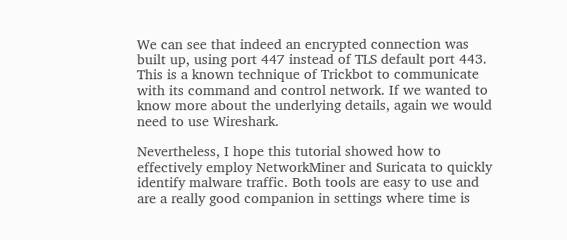We can see that indeed an encrypted connection was built up, using port 447 instead of TLS default port 443. This is a known technique of Trickbot to communicate with its command and control network. If we wanted to know more about the underlying details, again we would need to use Wireshark.

Nevertheless, I hope this tutorial showed how to effectively employ NetworkMiner and Suricata to quickly identify malware traffic. Both tools are easy to use and are a really good companion in settings where time is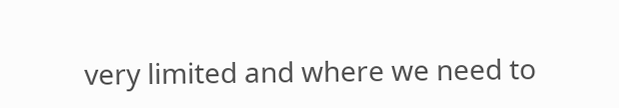very limited and where we need to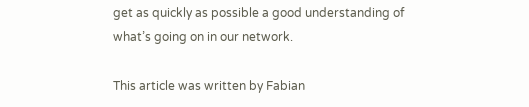get as quickly as possible a good understanding of what’s going on in our network.

This article was written by Fabian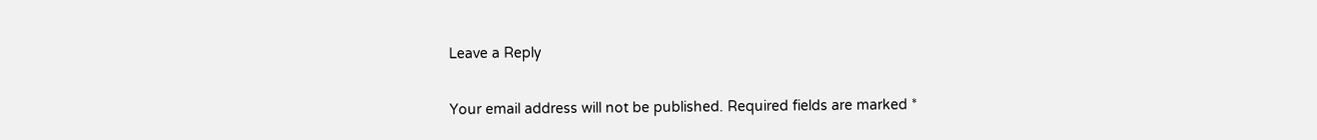Leave a Reply

Your email address will not be published. Required fields are marked *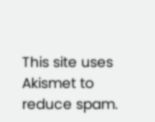This site uses Akismet to reduce spam.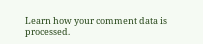Learn how your comment data is processed.